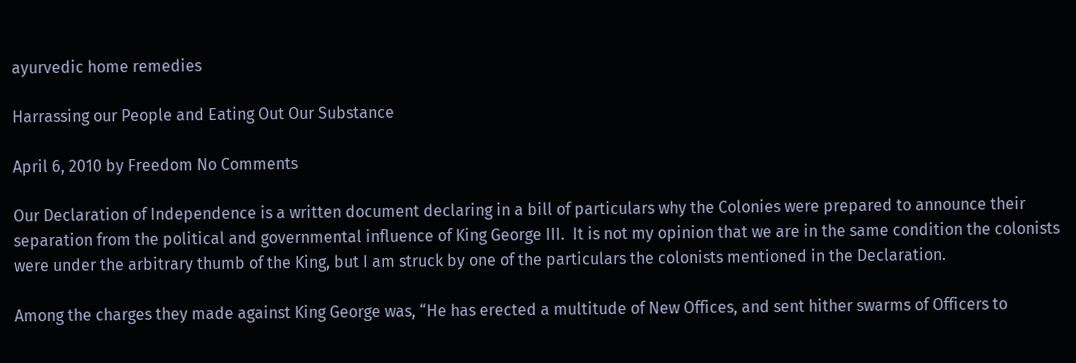ayurvedic home remedies

Harrassing our People and Eating Out Our Substance

April 6, 2010 by Freedom No Comments

Our Declaration of Independence is a written document declaring in a bill of particulars why the Colonies were prepared to announce their separation from the political and governmental influence of King George III.  It is not my opinion that we are in the same condition the colonists were under the arbitrary thumb of the King, but I am struck by one of the particulars the colonists mentioned in the Declaration.

Among the charges they made against King George was, “He has erected a multitude of New Offices, and sent hither swarms of Officers to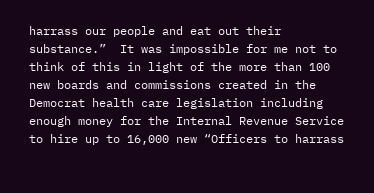harrass our people and eat out their substance.”  It was impossible for me not to think of this in light of the more than 100 new boards and commissions created in the Democrat health care legislation including enough money for the Internal Revenue Service to hire up to 16,000 new “Officers to harrass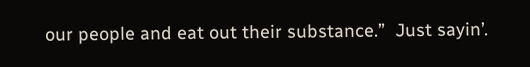our people and eat out their substance.”  Just sayin’.